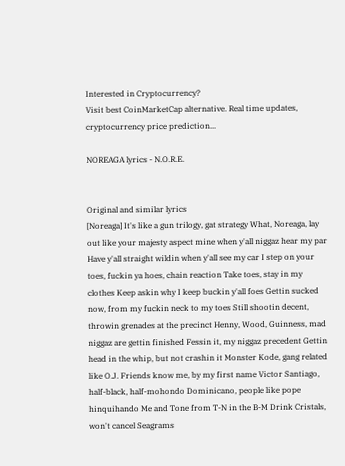Interested in Cryptocurrency?
Visit best CoinMarketCap alternative. Real time updates, cryptocurrency price prediction...

NOREAGA lyrics - N.O.R.E.


Original and similar lyrics
[Noreaga] It's like a gun trilogy, gat strategy What, Noreaga, lay out like your majesty aspect mine when y'all niggaz hear my par Have y'all straight wildin when y'all see my car I step on your toes, fuckin ya hoes, chain reaction Take toes, stay in my clothes Keep askin why I keep buckin y'all foes Gettin sucked now, from my fuckin neck to my toes Still shootin decent, throwin grenades at the precinct Henny, Wood, Guinness, mad niggaz are gettin finished Fessin it, my niggaz precedent Gettin head in the whip, but not crashin it Monster Kode, gang related like O.J. Friends know me, by my first name Victor Santiago, half-black, half-mohondo Dominicano, people like pope hinquihando Me and Tone from T-N in the B-M Drink Cristals, won't cancel Seagrams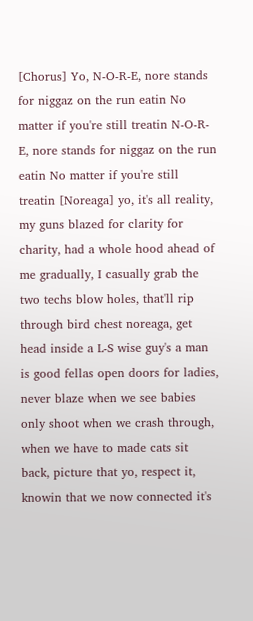[Chorus] Yo, N-O-R-E, nore stands for niggaz on the run eatin No matter if you're still treatin N-O-R-E, nore stands for niggaz on the run eatin No matter if you're still treatin [Noreaga] yo, it's all reality, my guns blazed for clarity for charity, had a whole hood ahead of me gradually, I casually grab the two techs blow holes, that'll rip through bird chest noreaga, get head inside a L-S wise guy's a man is good fellas open doors for ladies, never blaze when we see babies only shoot when we crash through, when we have to made cats sit back, picture that yo, respect it, knowin that we now connected it's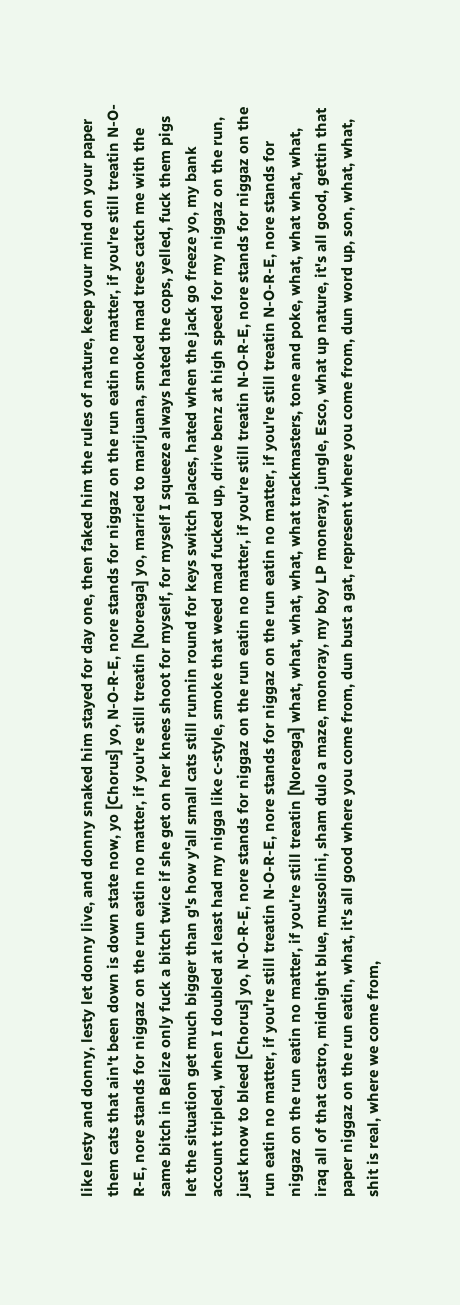like lesty and donny, lesty let donny live, and donny snaked him stayed for day one, then faked him the rules of nature, keep your mind on your paper them cats that ain't been down is down state now, yo [Chorus] yo, N-O-R-E, nore stands for niggaz on the run eatin no matter, if you're still treatin N-O-R-E, nore stands for niggaz on the run eatin no matter, if you're still treatin [Noreaga] yo, married to marijuana, smoked mad trees catch me with the same bitch in Belize only fuck a bitch twice if she get on her knees shoot for myself, for myself I squeeze always hated the cops, yelled, fuck them pigs let the situation get much bigger than g's how y'all small cats still runnin round for keys switch places, hated when the jack go freeze yo, my bank account tripled, when I doubled at least had my nigga like c-style, smoke that weed mad fucked up, drive benz at high speed for my niggaz on the run, just know to bleed [Chorus] yo, N-O-R-E, nore stands for niggaz on the run eatin no matter, if you're still treatin N-O-R-E, nore stands for niggaz on the run eatin no matter, if you're still treatin N-O-R-E, nore stands for niggaz on the run eatin no matter, if you're still treatin N-O-R-E, nore stands for niggaz on the run eatin no matter, if you're still treatin [Noreaga] what, what, what, what, what trackmasters, tone and poke, what, what what, what, iraq all of that castro, midnight blue, mussolini, sham dulo a maze, monoray, my boy LP moneray, jungle, Esco, what up nature, it's all good, gettin that paper niggaz on the run eatin, what, it's all good where you come from, dun bust a gat, represent where you come from, dun word up, son, what, what, shit is real, where we come from,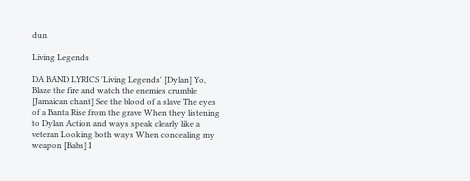dun

Living Legends

DA BAND LYRICS 'Living Legends' [Dylan] Yo, Blaze the fire and watch the enemies crumble [Jamaican chant] See the blood of a slave The eyes of a Banta Rise from the grave When they listening to Dylan Action and ways speak clearly like a veteran Looking both ways When concealing my weapon [Babs] I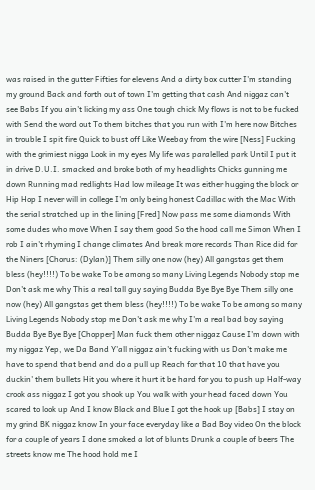was raised in the gutter Fifties for elevens And a dirty box cutter I'm standing my ground Back and forth out of town I'm getting that cash And niggaz can't see Babs If you ain't licking my ass One tough chick My flows is not to be fucked with Send the word out To them bitches that you run with I'm here now Bitches in trouble I spit fire Quick to bust off Like Weebay from the wire [Ness] Fucking with the grimiest nigga Look in my eyes My life was paralelled park Until I put it in drive D.U.I. smacked and broke both of my headlights Chicks gunning me down Running mad redlights Had low mileage It was either hugging the block or Hip Hop I never will in college I'm only being honest Cadillac with the Mac With the serial stratched up in the lining [Fred] Now pass me some diamonds With some dudes who move When I say them good So the hood call me Simon When I rob I ain't rhyming I change climates And break more records Than Rice did for the Niners [Chorus: (Dylan)] Them silly one now (hey) All gangstas get them bless (hey!!!!) To be wake To be among so many Living Legends Nobody stop me Don't ask me why This a real tall guy saying Budda Bye Bye Bye Them silly one now (hey) All gangstas get them bless (hey!!!!) To be wake To be among so many Living Legends Nobody stop me Don't ask me why I'm a real bad boy saying Budda Bye Bye Bye [Chopper] Man fuck them other niggaz Cause I'm down with my niggaz Yep, we Da Band Y'all niggaz ain't fucking with us Don't make me have to spend that bend and do a pull up Reach for that 10 that have you duckin' them bullets Hit you where it hurt it be hard for you to push up Half-way crook ass niggaz I got you shook up You walk with your head faced down You scared to look up And I know Black and Blue I got the hook up [Babs] I stay on my grind BK niggaz know In your face everyday like a Bad Boy video On the block for a couple of years I done smoked a lot of blunts Drunk a couple of beers The streets know me The hood hold me I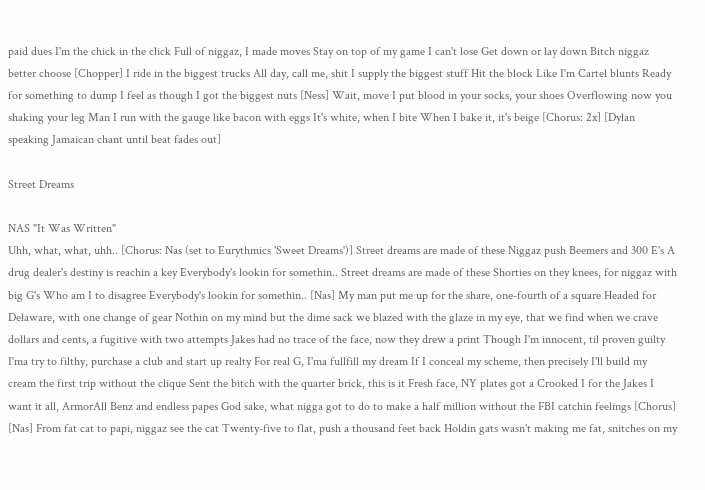paid dues I'm the chick in the click Full of niggaz, I made moves Stay on top of my game I can't lose Get down or lay down Bitch niggaz better choose [Chopper] I ride in the biggest trucks All day, call me, shit I supply the biggest stuff Hit the block Like I'm Cartel blunts Ready for something to dump I feel as though I got the biggest nuts [Ness] Wait, move I put blood in your socks, your shoes Overflowing now you shaking your leg Man I run with the gauge like bacon with eggs It's white, when I bite When I bake it, it's beige [Chorus: 2x] [Dylan speaking Jamaican chant until beat fades out]

Street Dreams

NAS "It Was Written"
Uhh, what, what, uhh.. [Chorus: Nas (set to Eurythmics 'Sweet Dreams')] Street dreams are made of these Niggaz push Beemers and 300 E's A drug dealer's destiny is reachin a key Everybody's lookin for somethin.. Street dreams are made of these Shorties on they knees, for niggaz with big G's Who am I to disagree Everybody's lookin for somethin.. [Nas] My man put me up for the share, one-fourth of a square Headed for Delaware, with one change of gear Nothin on my mind but the dime sack we blazed with the glaze in my eye, that we find when we crave dollars and cents, a fugitive with two attempts Jakes had no trace of the face, now they drew a print Though I'm innocent, til proven guilty I'ma try to filthy, purchase a club and start up realty For real G, I'ma fullfill my dream If I conceal my scheme, then precisely I'll build my cream the first trip without the clique Sent the bitch with the quarter brick, this is it Fresh face, NY plates got a Crooked I for the Jakes I want it all, ArmorAll Benz and endless papes God sake, what nigga got to do to make a half million without the FBI catchin feelings [Chorus] [Nas] From fat cat to papi, niggaz see the cat Twenty-five to flat, push a thousand feet back Holdin gats wasn't making me fat, snitches on my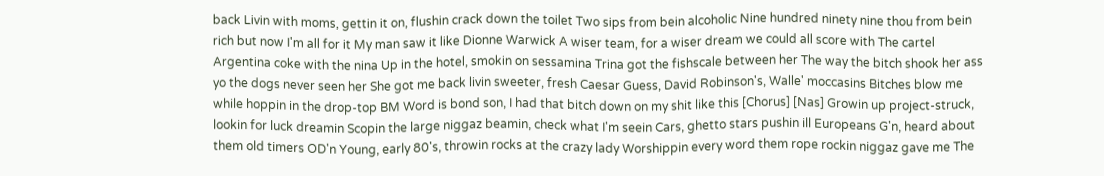back Livin with moms, gettin it on, flushin crack down the toilet Two sips from bein alcoholic Nine hundred ninety nine thou from bein rich but now I'm all for it My man saw it like Dionne Warwick A wiser team, for a wiser dream we could all score with The cartel Argentina coke with the nina Up in the hotel, smokin on sessamina Trina got the fishscale between her The way the bitch shook her ass yo the dogs never seen her She got me back livin sweeter, fresh Caesar Guess, David Robinson's, Walle' moccasins Bitches blow me while hoppin in the drop-top BM Word is bond son, I had that bitch down on my shit like this [Chorus] [Nas] Growin up project-struck, lookin for luck dreamin Scopin the large niggaz beamin, check what I'm seein Cars, ghetto stars pushin ill Europeans G'n, heard about them old timers OD'n Young, early 80's, throwin rocks at the crazy lady Worshippin every word them rope rockin niggaz gave me The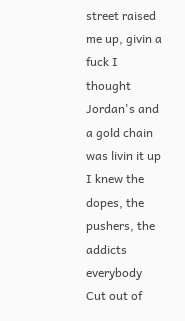street raised me up, givin a fuck I thought Jordan's and a gold chain was livin it up I knew the dopes, the pushers, the addicts everybody Cut out of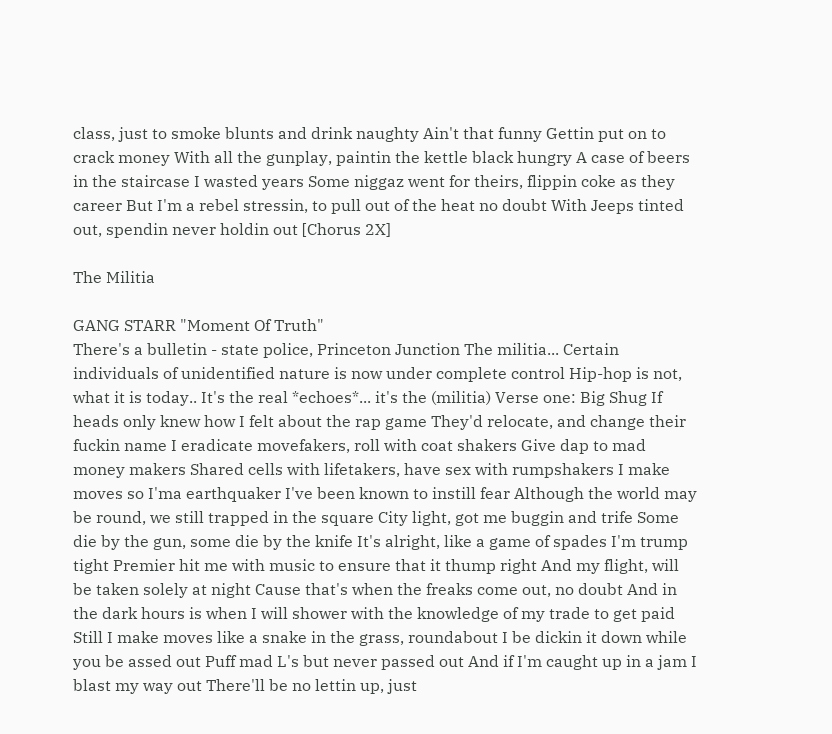class, just to smoke blunts and drink naughty Ain't that funny Gettin put on to crack money With all the gunplay, paintin the kettle black hungry A case of beers in the staircase I wasted years Some niggaz went for theirs, flippin coke as they career But I'm a rebel stressin, to pull out of the heat no doubt With Jeeps tinted out, spendin never holdin out [Chorus 2X]

The Militia

GANG STARR "Moment Of Truth"
There's a bulletin - state police, Princeton Junction The militia... Certain individuals of unidentified nature is now under complete control Hip-hop is not, what it is today.. It's the real *echoes*... it's the (militia) Verse one: Big Shug If heads only knew how I felt about the rap game They'd relocate, and change their fuckin name I eradicate movefakers, roll with coat shakers Give dap to mad money makers Shared cells with lifetakers, have sex with rumpshakers I make moves so I'ma earthquaker I've been known to instill fear Although the world may be round, we still trapped in the square City light, got me buggin and trife Some die by the gun, some die by the knife It's alright, like a game of spades I'm trump tight Premier hit me with music to ensure that it thump right And my flight, will be taken solely at night Cause that's when the freaks come out, no doubt And in the dark hours is when I will shower with the knowledge of my trade to get paid Still I make moves like a snake in the grass, roundabout I be dickin it down while you be assed out Puff mad L's but never passed out And if I'm caught up in a jam I blast my way out There'll be no lettin up, just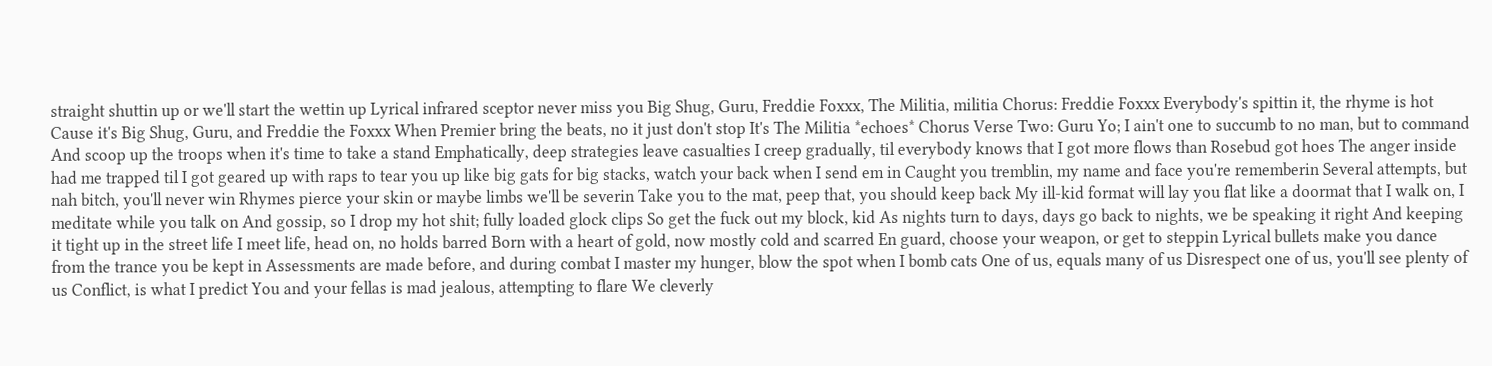straight shuttin up or we'll start the wettin up Lyrical infrared sceptor never miss you Big Shug, Guru, Freddie Foxxx, The Militia, militia Chorus: Freddie Foxxx Everybody's spittin it, the rhyme is hot Cause it's Big Shug, Guru, and Freddie the Foxxx When Premier bring the beats, no it just don't stop It's The Militia *echoes* Chorus Verse Two: Guru Yo; I ain't one to succumb to no man, but to command And scoop up the troops when it's time to take a stand Emphatically, deep strategies leave casualties I creep gradually, til everybody knows that I got more flows than Rosebud got hoes The anger inside had me trapped til I got geared up with raps to tear you up like big gats for big stacks, watch your back when I send em in Caught you tremblin, my name and face you're rememberin Several attempts, but nah bitch, you'll never win Rhymes pierce your skin or maybe limbs we'll be severin Take you to the mat, peep that, you should keep back My ill-kid format will lay you flat like a doormat that I walk on, I meditate while you talk on And gossip, so I drop my hot shit; fully loaded glock clips So get the fuck out my block, kid As nights turn to days, days go back to nights, we be speaking it right And keeping it tight up in the street life I meet life, head on, no holds barred Born with a heart of gold, now mostly cold and scarred En guard, choose your weapon, or get to steppin Lyrical bullets make you dance from the trance you be kept in Assessments are made before, and during combat I master my hunger, blow the spot when I bomb cats One of us, equals many of us Disrespect one of us, you'll see plenty of us Conflict, is what I predict You and your fellas is mad jealous, attempting to flare We cleverly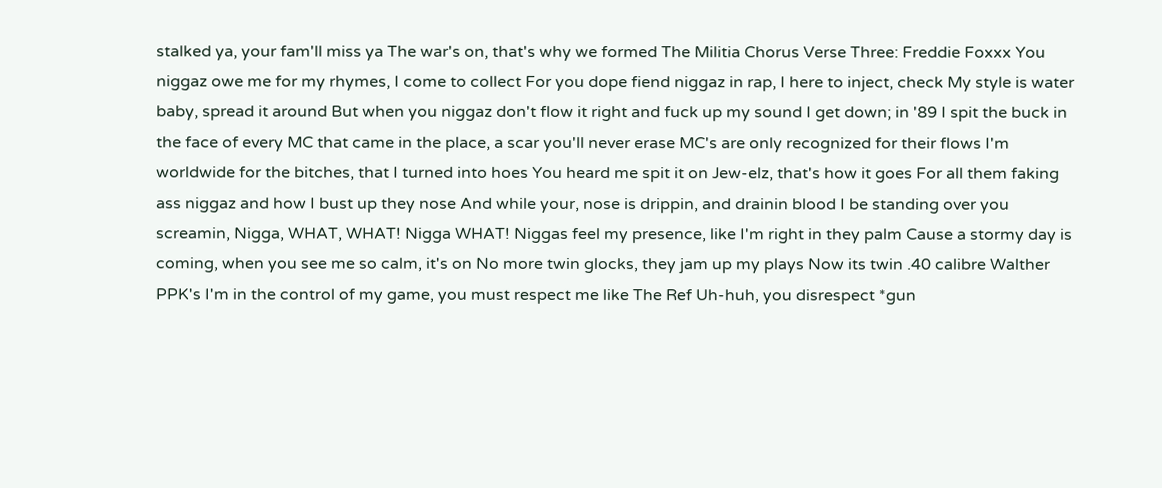stalked ya, your fam'll miss ya The war's on, that's why we formed The Militia Chorus Verse Three: Freddie Foxxx You niggaz owe me for my rhymes, I come to collect For you dope fiend niggaz in rap, I here to inject, check My style is water baby, spread it around But when you niggaz don't flow it right and fuck up my sound I get down; in '89 I spit the buck in the face of every MC that came in the place, a scar you'll never erase MC's are only recognized for their flows I'm worldwide for the bitches, that I turned into hoes You heard me spit it on Jew-elz, that's how it goes For all them faking ass niggaz and how I bust up they nose And while your, nose is drippin, and drainin blood I be standing over you screamin, Nigga, WHAT, WHAT! Nigga WHAT! Niggas feel my presence, like I'm right in they palm Cause a stormy day is coming, when you see me so calm, it's on No more twin glocks, they jam up my plays Now its twin .40 calibre Walther PPK's I'm in the control of my game, you must respect me like The Ref Uh-huh, you disrespect *gun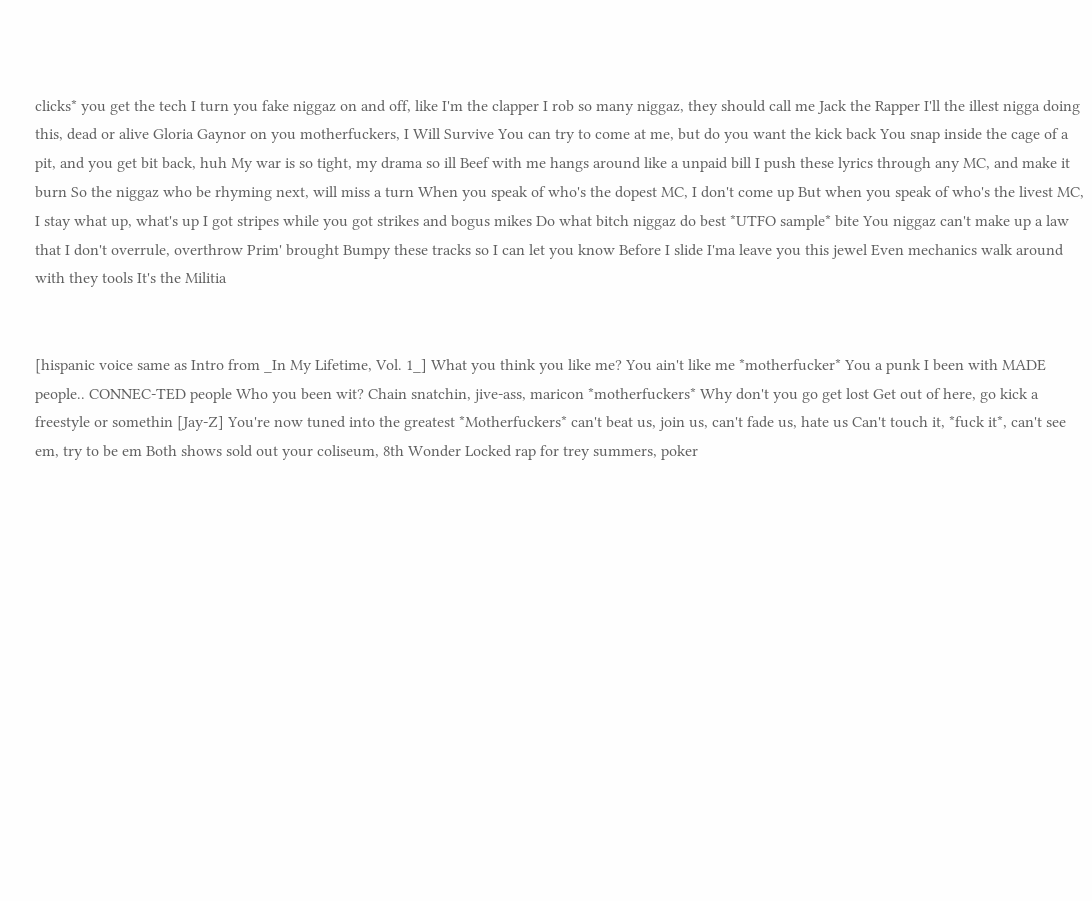clicks* you get the tech I turn you fake niggaz on and off, like I'm the clapper I rob so many niggaz, they should call me Jack the Rapper I'll the illest nigga doing this, dead or alive Gloria Gaynor on you motherfuckers, I Will Survive You can try to come at me, but do you want the kick back You snap inside the cage of a pit, and you get bit back, huh My war is so tight, my drama so ill Beef with me hangs around like a unpaid bill I push these lyrics through any MC, and make it burn So the niggaz who be rhyming next, will miss a turn When you speak of who's the dopest MC, I don't come up But when you speak of who's the livest MC, I stay what up, what's up I got stripes while you got strikes and bogus mikes Do what bitch niggaz do best *UTFO sample* bite You niggaz can't make up a law that I don't overrule, overthrow Prim' brought Bumpy these tracks so I can let you know Before I slide I'ma leave you this jewel Even mechanics walk around with they tools It's the Militia


[hispanic voice same as Intro from _In My Lifetime, Vol. 1_] What you think you like me? You ain't like me *motherfucker* You a punk I been with MADE people.. CONNEC-TED people Who you been wit? Chain snatchin, jive-ass, maricon *motherfuckers* Why don't you go get lost Get out of here, go kick a freestyle or somethin [Jay-Z] You're now tuned into the greatest *Motherfuckers* can't beat us, join us, can't fade us, hate us Can't touch it, *fuck it*, can't see em, try to be em Both shows sold out your coliseum, 8th Wonder Locked rap for trey summers, poker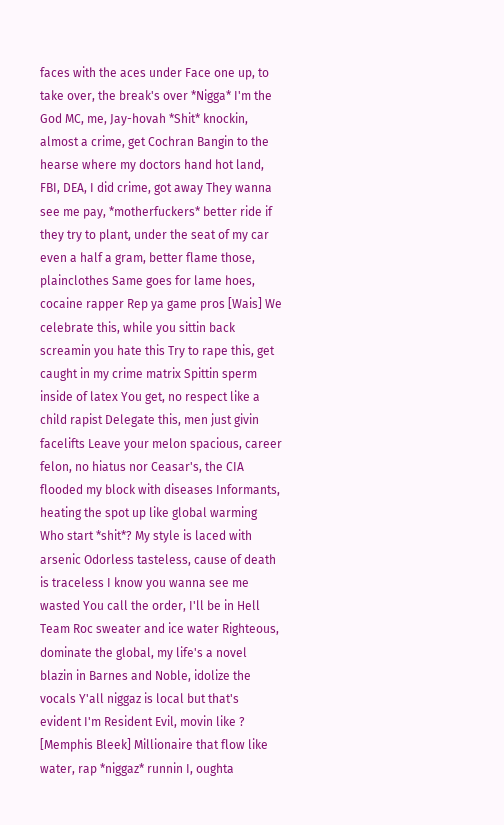faces with the aces under Face one up, to take over, the break's over *Nigga* I'm the God MC, me, Jay-hovah *Shit* knockin, almost a crime, get Cochran Bangin to the hearse where my doctors hand hot land, FBI, DEA, I did crime, got away They wanna see me pay, *motherfuckers* better ride if they try to plant, under the seat of my car even a half a gram, better flame those, plainclothes Same goes for lame hoes, cocaine rapper Rep ya game pros [Wais] We celebrate this, while you sittin back screamin you hate this Try to rape this, get caught in my crime matrix Spittin sperm inside of latex You get, no respect like a child rapist Delegate this, men just givin facelifts Leave your melon spacious, career felon, no hiatus nor Ceasar's, the CIA flooded my block with diseases Informants, heating the spot up like global warming Who start *shit*? My style is laced with arsenic Odorless tasteless, cause of death is traceless I know you wanna see me wasted You call the order, I'll be in Hell Team Roc sweater and ice water Righteous, dominate the global, my life's a novel blazin in Barnes and Noble, idolize the vocals Y'all niggaz is local but that's evident I'm Resident Evil, movin like ? [Memphis Bleek] Millionaire that flow like water, rap *niggaz* runnin I, oughta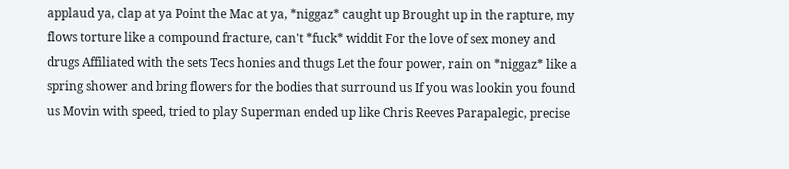applaud ya, clap at ya Point the Mac at ya, *niggaz* caught up Brought up in the rapture, my flows torture like a compound fracture, can't *fuck* widdit For the love of sex money and drugs Affiliated with the sets Tecs honies and thugs Let the four power, rain on *niggaz* like a spring shower and bring flowers for the bodies that surround us If you was lookin you found us Movin with speed, tried to play Superman ended up like Chris Reeves Parapalegic, precise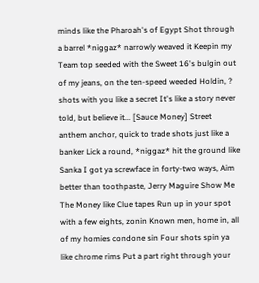minds like the Pharoah's of Egypt Shot through a barrel *niggaz* narrowly weaved it Keepin my Team top seeded with the Sweet 16's bulgin out of my jeans, on the ten-speed weeded Holdin, ? shots with you like a secret It's like a story never told, but believe it... [Sauce Money] Street anthem anchor, quick to trade shots just like a banker Lick a round, *niggaz* hit the ground like Sanka I got ya screwface in forty-two ways, Aim better than toothpaste, Jerry Maguire Show Me The Money like Clue tapes Run up in your spot with a few eights, zonin Known men, home in, all of my homies condone sin Four shots spin ya like chrome rims Put a part right through your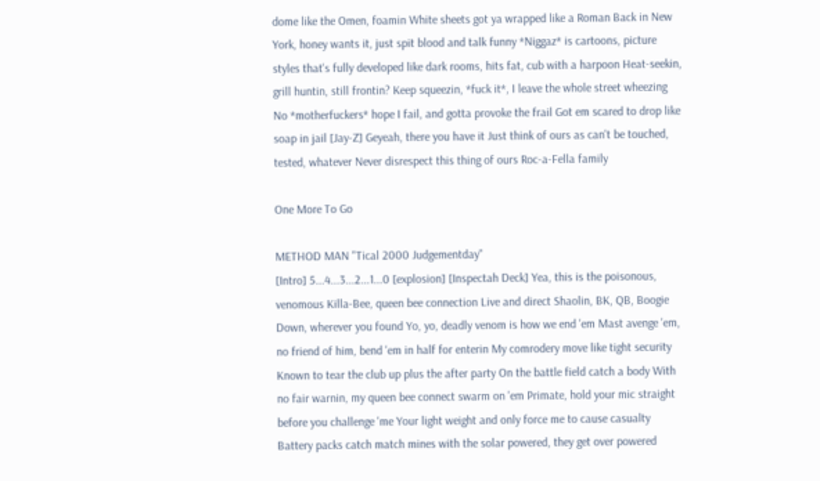dome like the Omen, foamin White sheets got ya wrapped like a Roman Back in New York, honey wants it, just spit blood and talk funny *Niggaz* is cartoons, picture styles that's fully developed like dark rooms, hits fat, cub with a harpoon Heat-seekin, grill huntin, still frontin? Keep squeezin, *fuck it*, I leave the whole street wheezing No *motherfuckers* hope I fail, and gotta provoke the frail Got em scared to drop like soap in jail [Jay-Z] Geyeah, there you have it Just think of ours as can't be touched, tested, whatever Never disrespect this thing of ours Roc-a-Fella family

One More To Go

METHOD MAN "Tical 2000 Judgementday"
[Intro] 5...4...3...2...1...0 [explosion] [Inspectah Deck] Yea, this is the poisonous, venomous Killa-Bee, queen bee connection Live and direct Shaolin, BK, QB, Boogie Down, wherever you found Yo, yo, deadly venom is how we end 'em Mast avenge 'em, no friend of him, bend 'em in half for enterin My comrodery move like tight security Known to tear the club up plus the after party On the battle field catch a body With no fair warnin, my queen bee connect swarm on 'em Primate, hold your mic straight before you challenge 'me Your light weight and only force me to cause casualty Battery packs catch match mines with the solar powered, they get over powered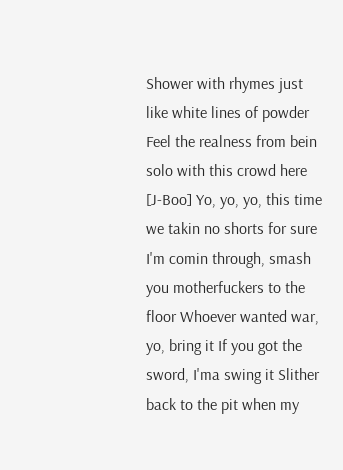Shower with rhymes just like white lines of powder Feel the realness from bein solo with this crowd here [J-Boo] Yo, yo, yo, this time we takin no shorts for sure I'm comin through, smash you motherfuckers to the floor Whoever wanted war, yo, bring it If you got the sword, I'ma swing it Slither back to the pit when my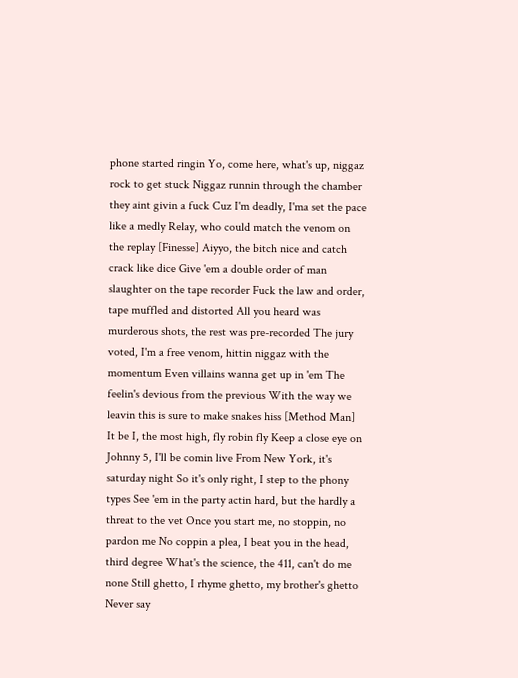phone started ringin Yo, come here, what's up, niggaz rock to get stuck Niggaz runnin through the chamber they aint givin a fuck Cuz I'm deadly, I'ma set the pace like a medly Relay, who could match the venom on the replay [Finesse] Aiyyo, the bitch nice and catch crack like dice Give 'em a double order of man slaughter on the tape recorder Fuck the law and order, tape muffled and distorted All you heard was murderous shots, the rest was pre-recorded The jury voted, I'm a free venom, hittin niggaz with the momentum Even villains wanna get up in 'em The feelin's devious from the previous With the way we leavin this is sure to make snakes hiss [Method Man] It be I, the most high, fly robin fly Keep a close eye on Johnny 5, I'll be comin live From New York, it's saturday night So it's only right, I step to the phony types See 'em in the party actin hard, but the hardly a threat to the vet Once you start me, no stoppin, no pardon me No coppin a plea, I beat you in the head, third degree What's the science, the 411, can't do me none Still ghetto, I rhyme ghetto, my brother's ghetto Never say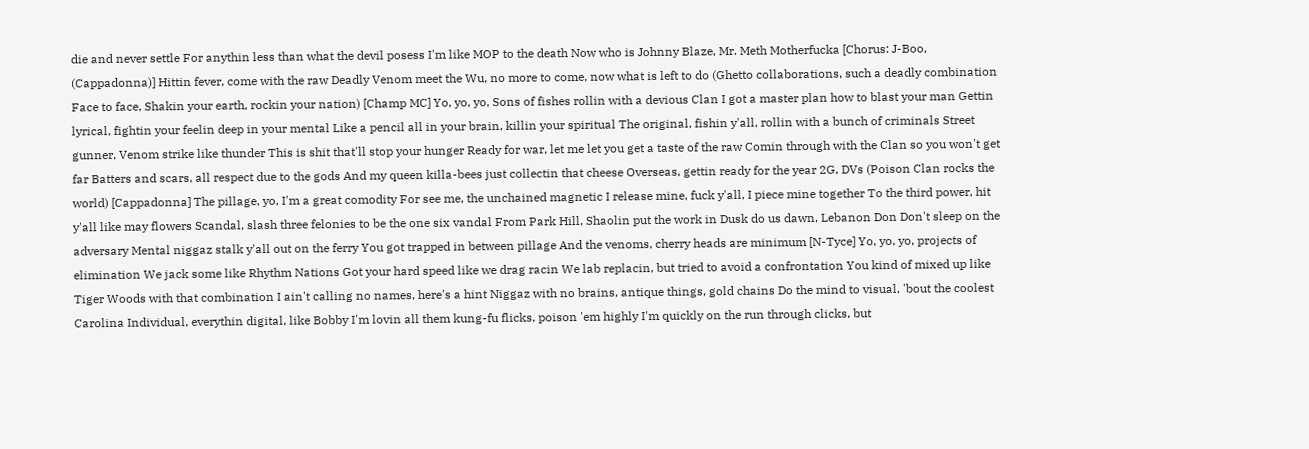die and never settle For anythin less than what the devil posess I'm like MOP to the death Now who is Johnny Blaze, Mr. Meth Motherfucka [Chorus: J-Boo, (Cappadonna)] Hittin fever, come with the raw Deadly Venom meet the Wu, no more to come, now what is left to do (Ghetto collaborations, such a deadly combination Face to face, Shakin your earth, rockin your nation) [Champ MC] Yo, yo, yo, Sons of fishes rollin with a devious Clan I got a master plan how to blast your man Gettin lyrical, fightin your feelin deep in your mental Like a pencil all in your brain, killin your spiritual The original, fishin y'all, rollin with a bunch of criminals Street gunner, Venom strike like thunder This is shit that'll stop your hunger Ready for war, let me let you get a taste of the raw Comin through with the Clan so you won't get far Batters and scars, all respect due to the gods And my queen killa-bees just collectin that cheese Overseas, gettin ready for the year 2G, DVs (Poison Clan rocks the world) [Cappadonna] The pillage, yo, I'm a great comodity For see me, the unchained magnetic I release mine, fuck y'all, I piece mine together To the third power, hit y'all like may flowers Scandal, slash three felonies to be the one six vandal From Park Hill, Shaolin put the work in Dusk do us dawn, Lebanon Don Don't sleep on the adversary Mental niggaz stalk y'all out on the ferry You got trapped in between pillage And the venoms, cherry heads are minimum [N-Tyce] Yo, yo, yo, projects of elimination We jack some like Rhythm Nations Got your hard speed like we drag racin We lab replacin, but tried to avoid a confrontation You kind of mixed up like Tiger Woods with that combination I ain't calling no names, here's a hint Niggaz with no brains, antique things, gold chains Do the mind to visual, 'bout the coolest Carolina Individual, everythin digital, like Bobby I'm lovin all them kung-fu flicks, poison 'em highly I'm quickly on the run through clicks, but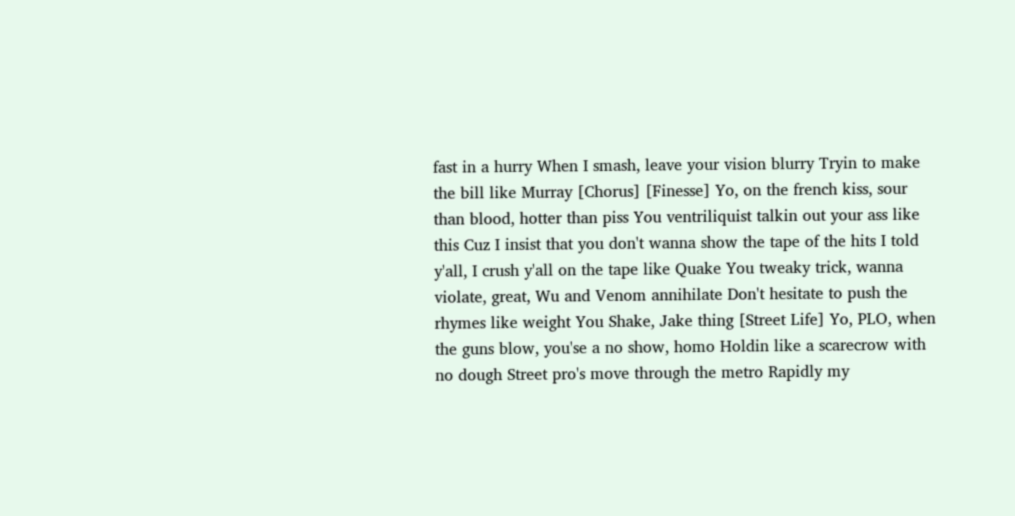fast in a hurry When I smash, leave your vision blurry Tryin to make the bill like Murray [Chorus] [Finesse] Yo, on the french kiss, sour than blood, hotter than piss You ventriliquist talkin out your ass like this Cuz I insist that you don't wanna show the tape of the hits I told y'all, I crush y'all on the tape like Quake You tweaky trick, wanna violate, great, Wu and Venom annihilate Don't hesitate to push the rhymes like weight You Shake, Jake thing [Street Life] Yo, PLO, when the guns blow, you'se a no show, homo Holdin like a scarecrow with no dough Street pro's move through the metro Rapidly my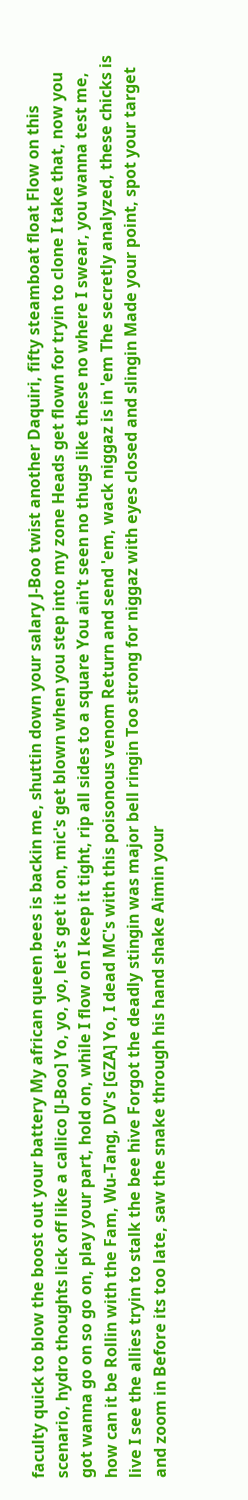faculty quick to blow the boost out your battery My african queen bees is backin me, shuttin down your salary J-Boo twist another Daquiri, fifty steamboat float Flow on this scenario, hydro thoughts lick off like a callico [J-Boo] Yo, yo, yo, let's get it on, mic's get blown when you step into my zone Heads get flown for tryin to clone I take that, now you got wanna go on so go on, play your part, hold on, while I flow on I keep it tight, rip all sides to a square You ain't seen no thugs like these no where I swear, you wanna test me, how can it be Rollin with the Fam, Wu-Tang, DV's [GZA] Yo, I dead MC's with this poisonous venom Return and send 'em, wack niggaz is in 'em The secretly analyzed, these chicks is live I see the allies tryin to stalk the bee hive Forgot the deadly stingin was major bell ringin Too strong for niggaz with eyes closed and slingin Made your point, spot your target and zoom in Before its too late, saw the snake through his hand shake Aimin your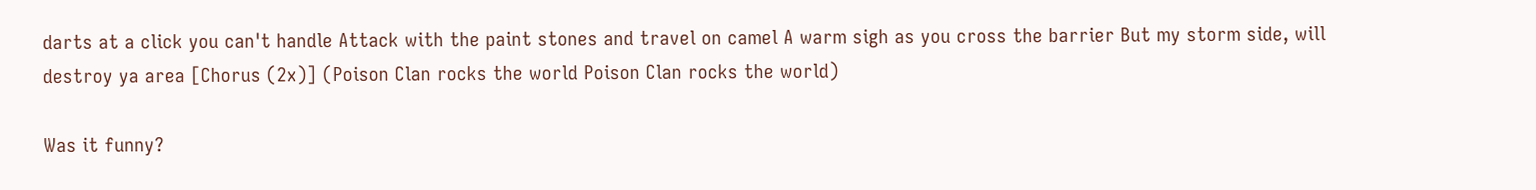darts at a click you can't handle Attack with the paint stones and travel on camel A warm sigh as you cross the barrier But my storm side, will destroy ya area [Chorus (2x)] (Poison Clan rocks the world Poison Clan rocks the world)

Was it funny?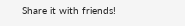Share it with friends!